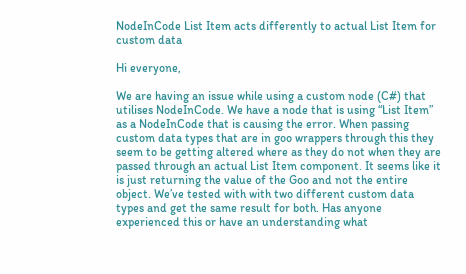NodeInCode List Item acts differently to actual List Item for custom data

Hi everyone,

We are having an issue while using a custom node (C#) that utilises NodeInCode. We have a node that is using “List Item” as a NodeInCode that is causing the error. When passing custom data types that are in goo wrappers through this they seem to be getting altered where as they do not when they are passed through an actual List Item component. It seems like it is just returning the value of the Goo and not the entire object. We’ve tested with with two different custom data types and get the same result for both. Has anyone experienced this or have an understanding what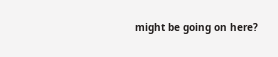might be going on here?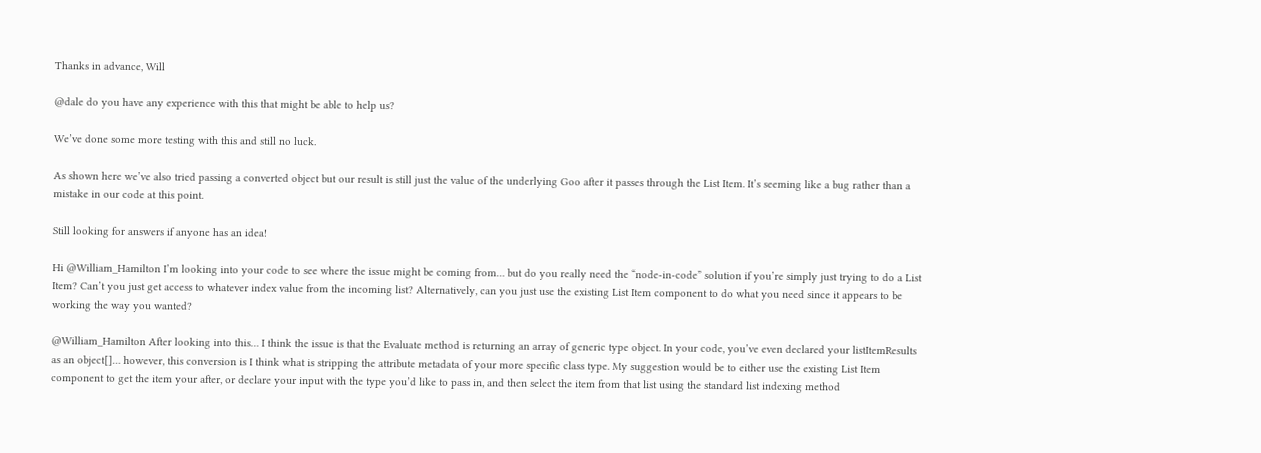Thanks in advance, Will

@dale do you have any experience with this that might be able to help us?

We’ve done some more testing with this and still no luck.

As shown here we’ve also tried passing a converted object but our result is still just the value of the underlying Goo after it passes through the List Item. It’s seeming like a bug rather than a mistake in our code at this point.

Still looking for answers if anyone has an idea!

Hi @William_Hamilton I’m looking into your code to see where the issue might be coming from… but do you really need the “node-in-code” solution if you’re simply just trying to do a List Item? Can’t you just get access to whatever index value from the incoming list? Alternatively, can you just use the existing List Item component to do what you need since it appears to be working the way you wanted?

@William_Hamilton After looking into this… I think the issue is that the Evaluate method is returning an array of generic type object. In your code, you’ve even declared your listItemResults as an object[]… however, this conversion is I think what is stripping the attribute metadata of your more specific class type. My suggestion would be to either use the existing List Item component to get the item your after, or declare your input with the type you’d like to pass in, and then select the item from that list using the standard list indexing method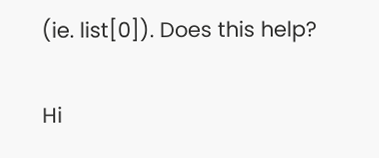(ie. list[0]). Does this help?

Hi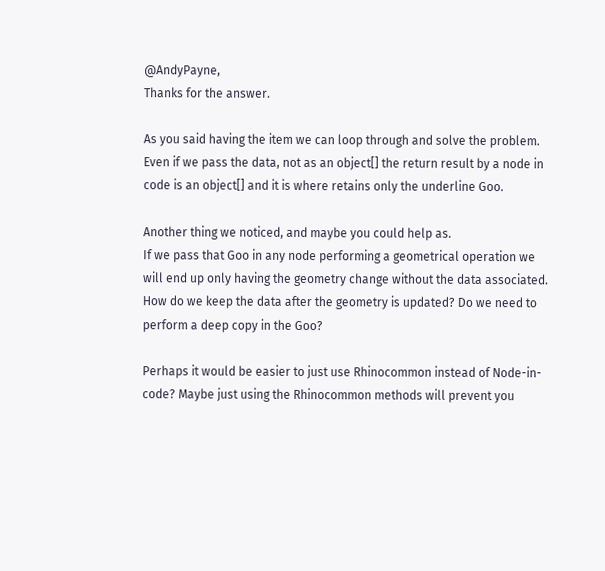@AndyPayne,
Thanks for the answer.

As you said having the item we can loop through and solve the problem.
Even if we pass the data, not as an object[] the return result by a node in code is an object[] and it is where retains only the underline Goo.

Another thing we noticed, and maybe you could help as.
If we pass that Goo in any node performing a geometrical operation we will end up only having the geometry change without the data associated.
How do we keep the data after the geometry is updated? Do we need to perform a deep copy in the Goo?

Perhaps it would be easier to just use Rhinocommon instead of Node-in-code? Maybe just using the Rhinocommon methods will prevent you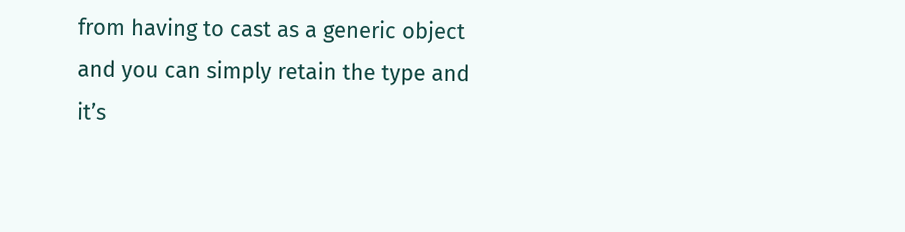from having to cast as a generic object and you can simply retain the type and it’s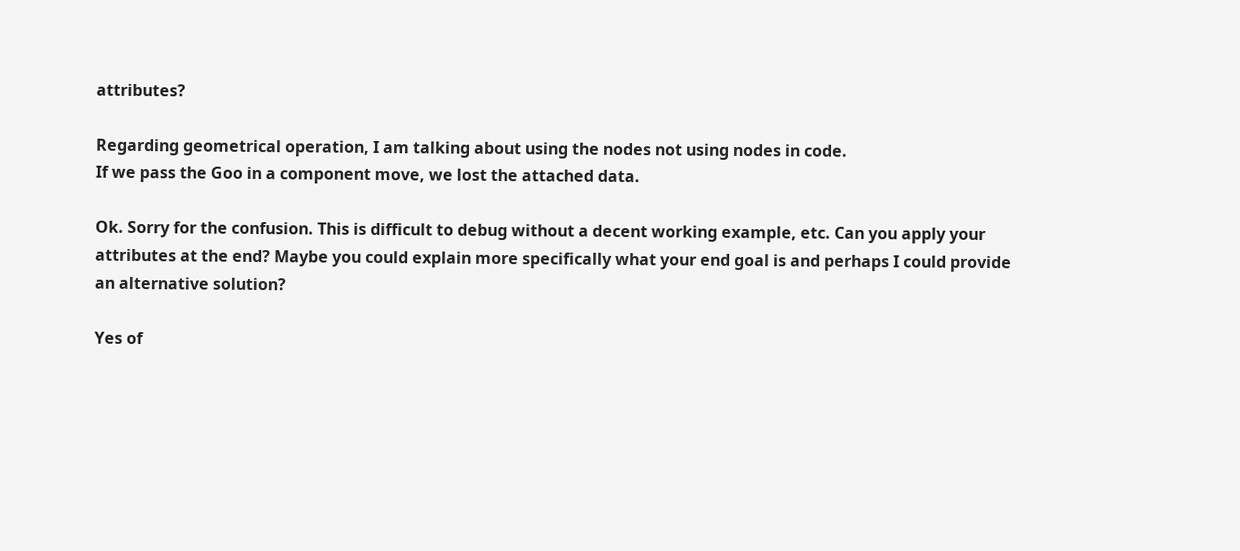attributes?

Regarding geometrical operation, I am talking about using the nodes not using nodes in code.
If we pass the Goo in a component move, we lost the attached data.

Ok. Sorry for the confusion. This is difficult to debug without a decent working example, etc. Can you apply your attributes at the end? Maybe you could explain more specifically what your end goal is and perhaps I could provide an alternative solution?

Yes of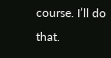course. I’ll do that.